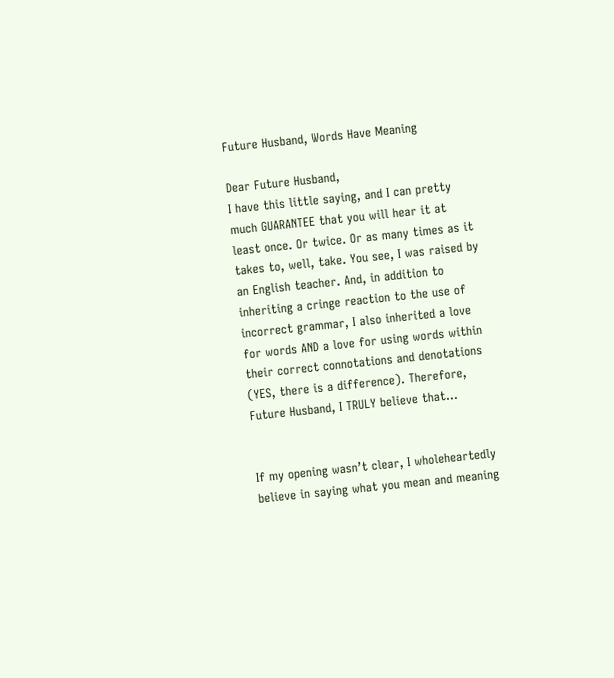Future Husband, Words Have Meaning

Dear Future Husband,
I have this little saying, and I can pretty much GUARANTEE that you will hear it at least once. Or twice. Or as many times as it takes to, well, take. You see, I was raised by an English teacher. And, in addition to inheriting a cringe reaction to the use of incorrect grammar, I also inherited a love for words AND a love for using words within their correct connotations and denotations (YES, there is a difference). Therefore, Future Husband, I TRULY believe that…


If my opening wasn’t clear, I wholeheartedly believe in saying what you mean and meaning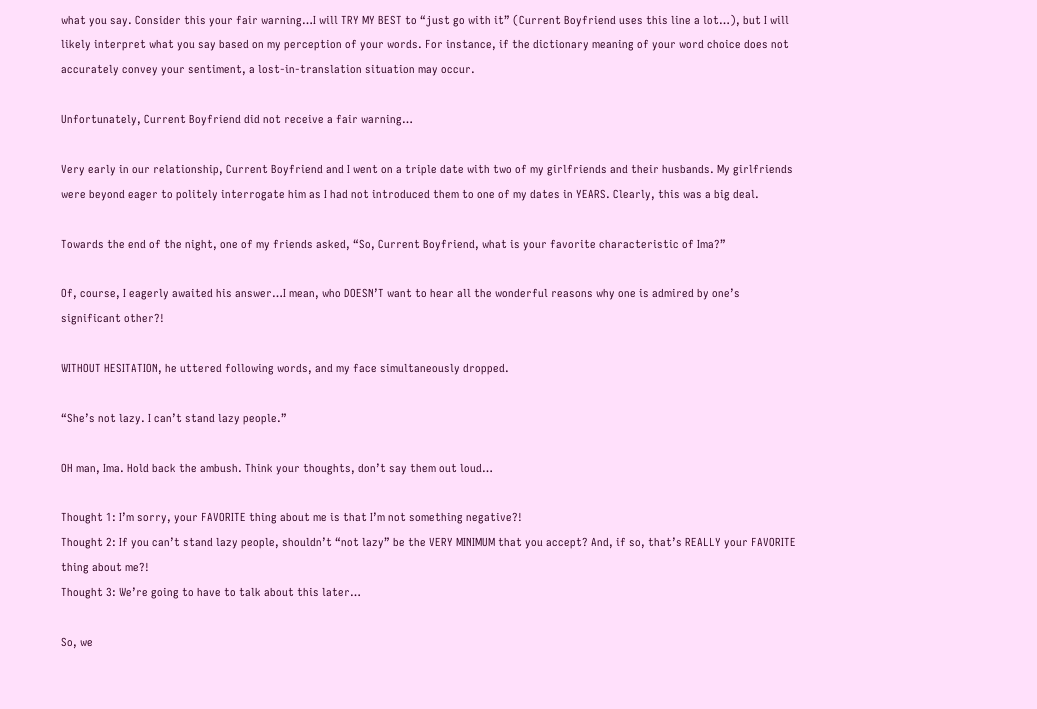what you say. Consider this your fair warning…I will TRY MY BEST to “just go with it” (Current Boyfriend uses this line a lot…), but I will likely interpret what you say based on my perception of your words. For instance, if the dictionary meaning of your word choice does not accurately convey your sentiment, a lost-in-translation situation may occur.

Unfortunately, Current Boyfriend did not receive a fair warning…

Very early in our relationship, Current Boyfriend and I went on a triple date with two of my girlfriends and their husbands. My girlfriends were beyond eager to politely interrogate him as I had not introduced them to one of my dates in YEARS. Clearly, this was a big deal.

Towards the end of the night, one of my friends asked, “So, Current Boyfriend, what is your favorite characteristic of Ima?”

Of, course, I eagerly awaited his answer…I mean, who DOESN’T want to hear all the wonderful reasons why one is admired by one’s significant other?!

WITHOUT HESITATION, he uttered following words, and my face simultaneously dropped.

“She’s not lazy. I can’t stand lazy people.”

OH man, Ima. Hold back the ambush. Think your thoughts, don’t say them out loud…

Thought 1: I’m sorry, your FAVORITE thing about me is that I’m not something negative?!
Thought 2: If you can’t stand lazy people, shouldn’t “not lazy” be the VERY MINIMUM that you accept? And, if so, that’s REALLY your FAVORITE thing about me?!
Thought 3: We’re going to have to talk about this later…

So, we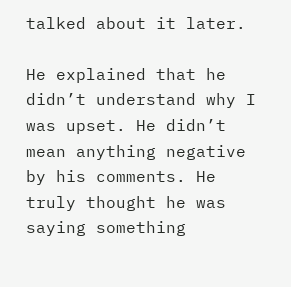talked about it later.

He explained that he didn’t understand why I was upset. He didn’t mean anything negative by his comments. He truly thought he was saying something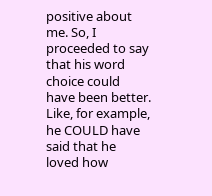positive about me. So, I proceeded to say that his word choice could have been better. Like, for example, he COULD have said that he loved how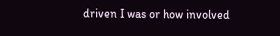driven I was or how involved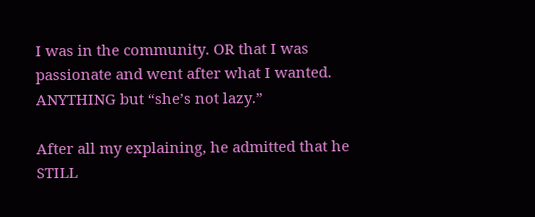I was in the community. OR that I was passionate and went after what I wanted. ANYTHING but “she’s not lazy.”

After all my explaining, he admitted that he STILL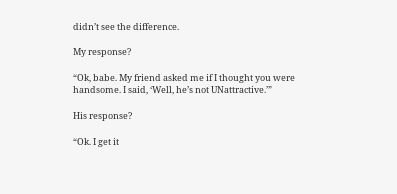didn’t see the difference.

My response?

“Ok, babe. My friend asked me if I thought you were handsome. I said, ‘Well, he’s not UNattractive.’”

His response?

“Ok. I get it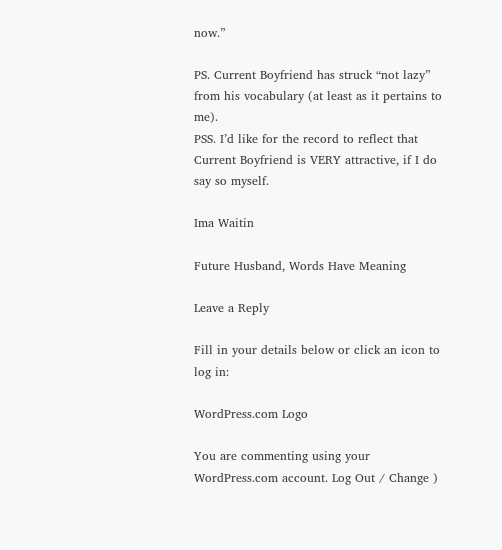now.”

PS. Current Boyfriend has struck “not lazy” from his vocabulary (at least as it pertains to me).
PSS. I’d like for the record to reflect that Current Boyfriend is VERY attractive, if I do say so myself.

Ima Waitin

Future Husband, Words Have Meaning

Leave a Reply

Fill in your details below or click an icon to log in:

WordPress.com Logo

You are commenting using your WordPress.com account. Log Out / Change )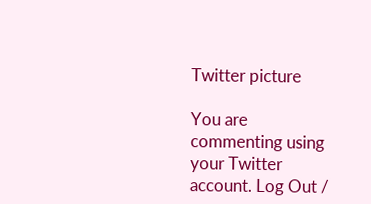Twitter picture

You are commenting using your Twitter account. Log Out /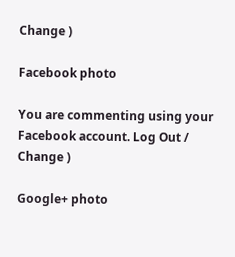Change )

Facebook photo

You are commenting using your Facebook account. Log Out / Change )

Google+ photo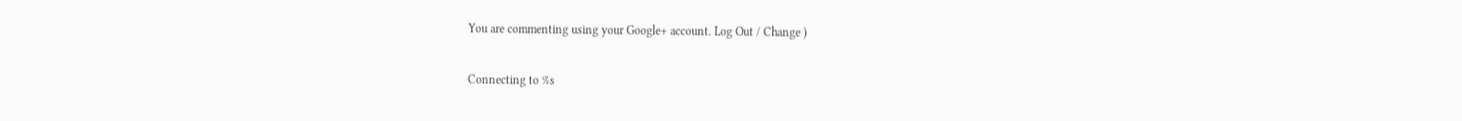You are commenting using your Google+ account. Log Out / Change )

Connecting to %s